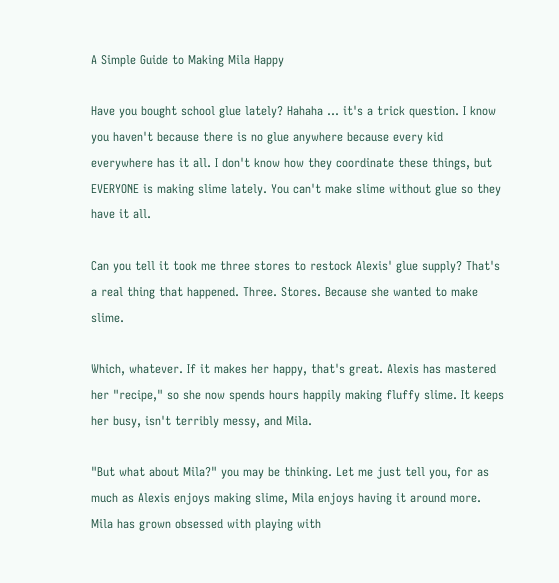A Simple Guide to Making Mila Happy

Have you bought school glue lately? Hahaha ... it's a trick question. I know you haven't because there is no glue anywhere because every kid everywhere has it all. I don't know how they coordinate these things, but EVERYONE is making slime lately. You can't make slime without glue so they have it all.

Can you tell it took me three stores to restock Alexis' glue supply? That's a real thing that happened. Three. Stores. Because she wanted to make slime.

Which, whatever. If it makes her happy, that's great. Alexis has mastered her "recipe," so she now spends hours happily making fluffy slime. It keeps her busy, isn't terribly messy, and Mila.

"But what about Mila?" you may be thinking. Let me just tell you, for as much as Alexis enjoys making slime, Mila enjoys having it around more. Mila has grown obsessed with playing with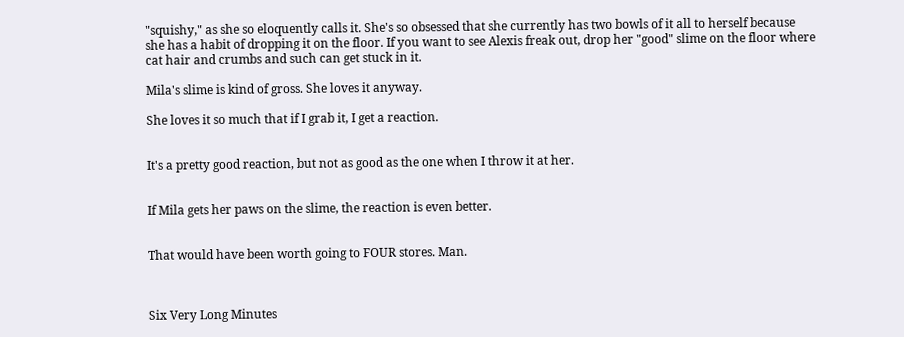"squishy," as she so eloquently calls it. She's so obsessed that she currently has two bowls of it all to herself because she has a habit of dropping it on the floor. If you want to see Alexis freak out, drop her "good" slime on the floor where cat hair and crumbs and such can get stuck in it.

Mila's slime is kind of gross. She loves it anyway.

She loves it so much that if I grab it, I get a reaction.


It's a pretty good reaction, but not as good as the one when I throw it at her.


If Mila gets her paws on the slime, the reaction is even better.


That would have been worth going to FOUR stores. Man.



Six Very Long Minutes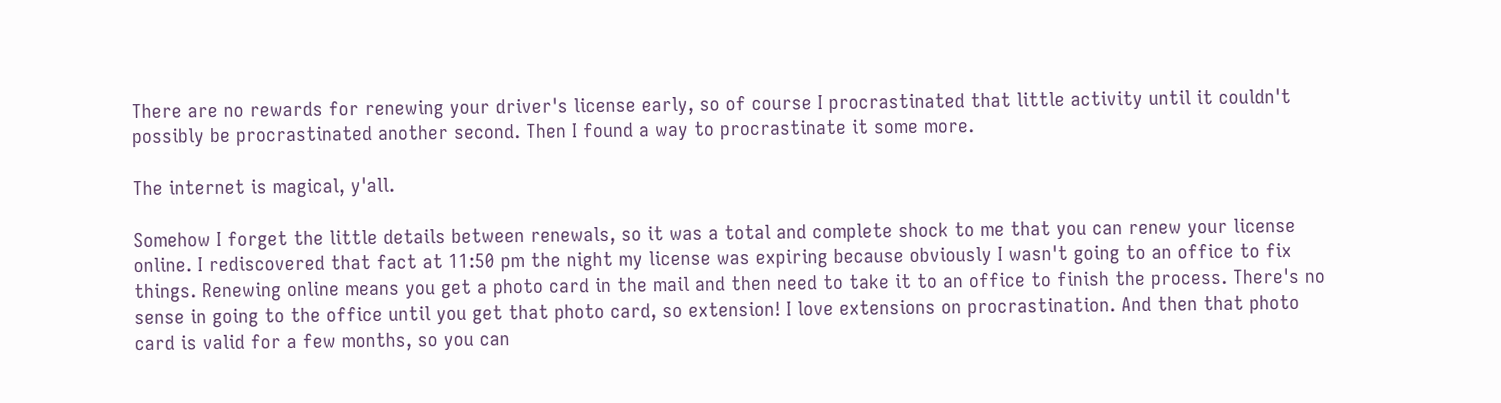There are no rewards for renewing your driver's license early, so of course I procrastinated that little activity until it couldn't possibly be procrastinated another second. Then I found a way to procrastinate it some more.

The internet is magical, y'all.

Somehow I forget the little details between renewals, so it was a total and complete shock to me that you can renew your license online. I rediscovered that fact at 11:50 pm the night my license was expiring because obviously I wasn't going to an office to fix things. Renewing online means you get a photo card in the mail and then need to take it to an office to finish the process. There's no sense in going to the office until you get that photo card, so extension! I love extensions on procrastination. And then that photo card is valid for a few months, so you can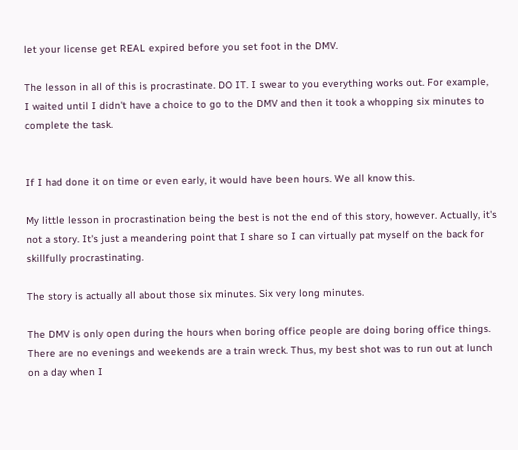let your license get REAL expired before you set foot in the DMV.

The lesson in all of this is procrastinate. DO IT. I swear to you everything works out. For example, I waited until I didn't have a choice to go to the DMV and then it took a whopping six minutes to complete the task.


If I had done it on time or even early, it would have been hours. We all know this.

My little lesson in procrastination being the best is not the end of this story, however. Actually, it's not a story. It's just a meandering point that I share so I can virtually pat myself on the back for skillfully procrastinating.

The story is actually all about those six minutes. Six very long minutes.

The DMV is only open during the hours when boring office people are doing boring office things. There are no evenings and weekends are a train wreck. Thus, my best shot was to run out at lunch on a day when I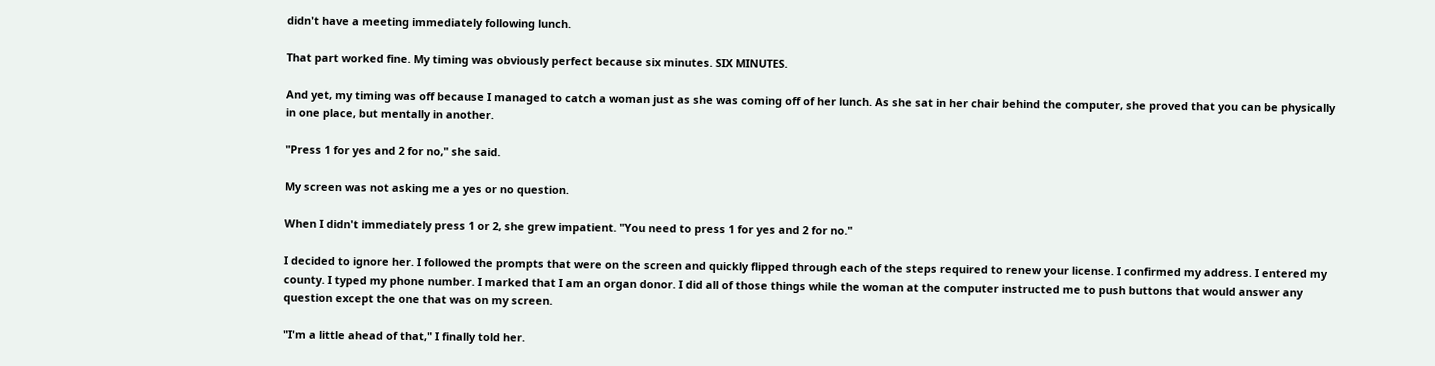didn't have a meeting immediately following lunch.

That part worked fine. My timing was obviously perfect because six minutes. SIX MINUTES.

And yet, my timing was off because I managed to catch a woman just as she was coming off of her lunch. As she sat in her chair behind the computer, she proved that you can be physically in one place, but mentally in another.

"Press 1 for yes and 2 for no," she said.

My screen was not asking me a yes or no question.

When I didn't immediately press 1 or 2, she grew impatient. "You need to press 1 for yes and 2 for no."

I decided to ignore her. I followed the prompts that were on the screen and quickly flipped through each of the steps required to renew your license. I confirmed my address. I entered my county. I typed my phone number. I marked that I am an organ donor. I did all of those things while the woman at the computer instructed me to push buttons that would answer any question except the one that was on my screen.

"I'm a little ahead of that," I finally told her.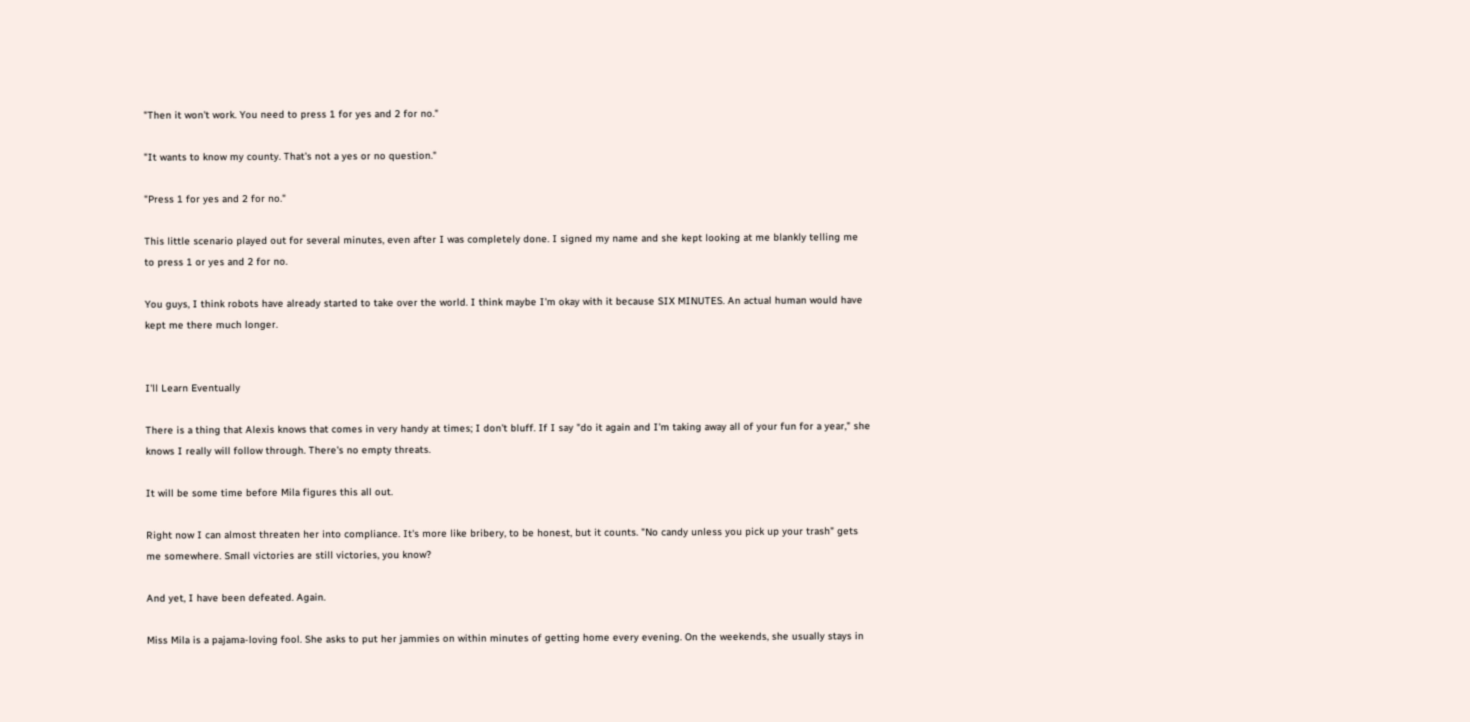"Then it won't work. You need to press 1 for yes and 2 for no."

"It wants to know my county. That's not a yes or no question."

"Press 1 for yes and 2 for no."

This little scenario played out for several minutes, even after I was completely done. I signed my name and she kept looking at me blankly telling me to press 1 or yes and 2 for no.

You guys, I think robots have already started to take over the world. I think maybe I'm okay with it because SIX MINUTES. An actual human would have kept me there much longer.


I'll Learn Eventually

There is a thing that Alexis knows that comes in very handy at times; I don't bluff. If I say "do it again and I'm taking away all of your fun for a year," she knows I really will follow through. There's no empty threats.

It will be some time before Mila figures this all out.

Right now I can almost threaten her into compliance. It's more like bribery, to be honest, but it counts. "No candy unless you pick up your trash" gets me somewhere. Small victories are still victories, you know?

And yet, I have been defeated. Again.

Miss Mila is a pajama-loving fool. She asks to put her jammies on within minutes of getting home every evening. On the weekends, she usually stays in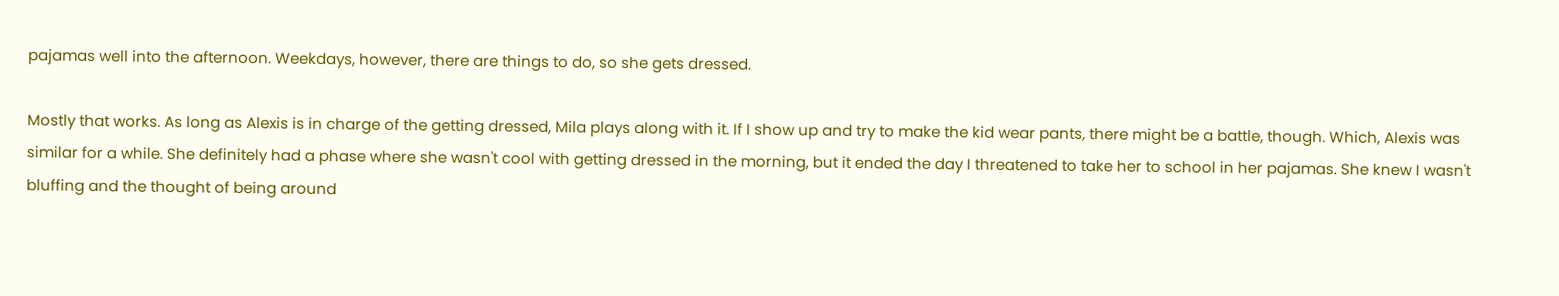pajamas well into the afternoon. Weekdays, however, there are things to do, so she gets dressed.

Mostly that works. As long as Alexis is in charge of the getting dressed, Mila plays along with it. If I show up and try to make the kid wear pants, there might be a battle, though. Which, Alexis was similar for a while. She definitely had a phase where she wasn't cool with getting dressed in the morning, but it ended the day I threatened to take her to school in her pajamas. She knew I wasn't bluffing and the thought of being around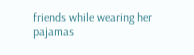friends while wearing her pajamas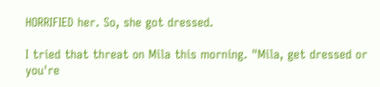HORRIFIED her. So, she got dressed.

I tried that threat on Mila this morning. "Mila, get dressed or you're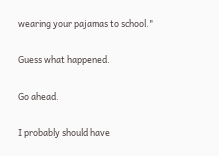wearing your pajamas to school."

Guess what happened.

Go ahead.

I probably should have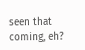seen that coming, eh?